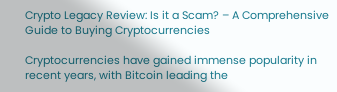Crypto Legacy Review: Is it a Scam? – A Comprehensive Guide to Buying Cryptocurrencies

Cryptocurrencies have gained immense popularity in recent years, with Bitcoin leading the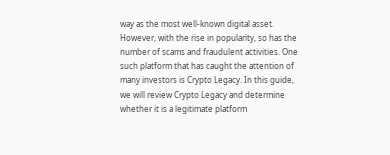way as the most well-known digital asset. However, with the rise in popularity, so has the number of scams and fraudulent activities. One such platform that has caught the attention of many investors is Crypto Legacy. In this guide, we will review Crypto Legacy and determine whether it is a legitimate platform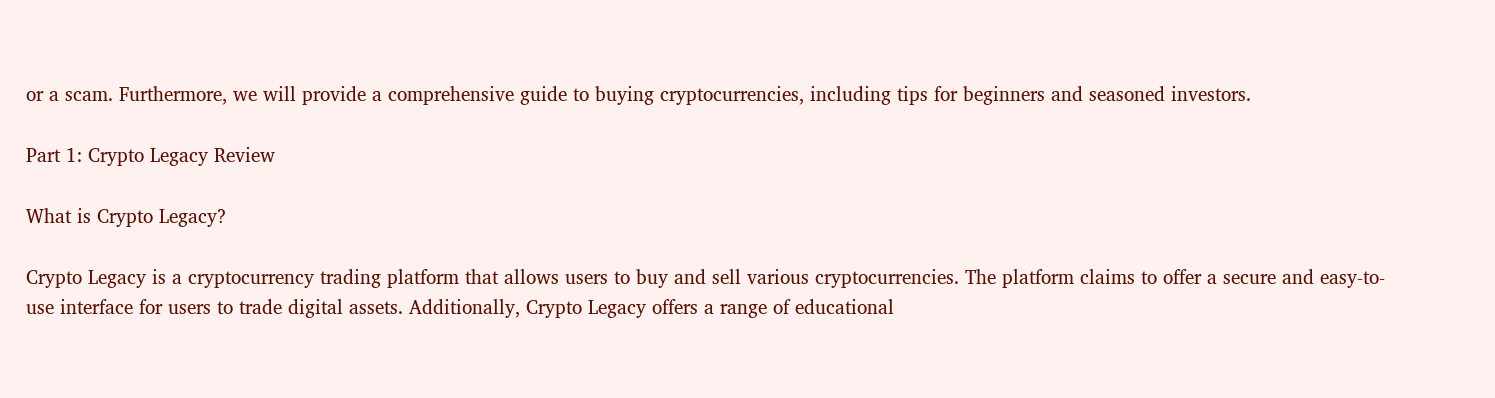or a scam. Furthermore, we will provide a comprehensive guide to buying cryptocurrencies, including tips for beginners and seasoned investors.

Part 1: Crypto Legacy Review

What is Crypto Legacy?

Crypto Legacy is a cryptocurrency trading platform that allows users to buy and sell various cryptocurrencies. The platform claims to offer a secure and easy-to-use interface for users to trade digital assets. Additionally, Crypto Legacy offers a range of educational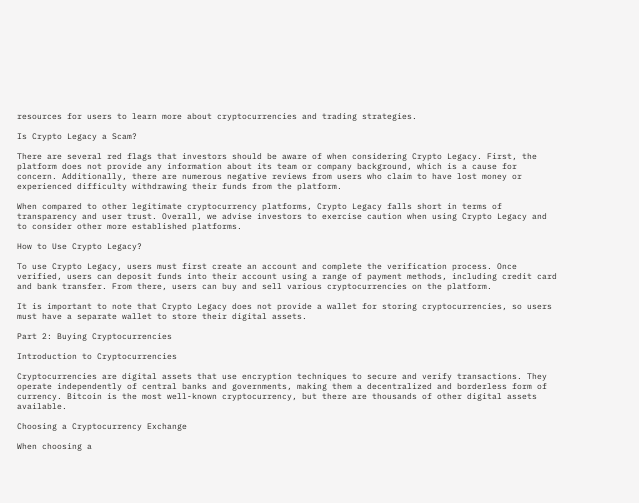resources for users to learn more about cryptocurrencies and trading strategies.

Is Crypto Legacy a Scam?

There are several red flags that investors should be aware of when considering Crypto Legacy. First, the platform does not provide any information about its team or company background, which is a cause for concern. Additionally, there are numerous negative reviews from users who claim to have lost money or experienced difficulty withdrawing their funds from the platform.

When compared to other legitimate cryptocurrency platforms, Crypto Legacy falls short in terms of transparency and user trust. Overall, we advise investors to exercise caution when using Crypto Legacy and to consider other more established platforms.

How to Use Crypto Legacy?

To use Crypto Legacy, users must first create an account and complete the verification process. Once verified, users can deposit funds into their account using a range of payment methods, including credit card and bank transfer. From there, users can buy and sell various cryptocurrencies on the platform.

It is important to note that Crypto Legacy does not provide a wallet for storing cryptocurrencies, so users must have a separate wallet to store their digital assets.

Part 2: Buying Cryptocurrencies

Introduction to Cryptocurrencies

Cryptocurrencies are digital assets that use encryption techniques to secure and verify transactions. They operate independently of central banks and governments, making them a decentralized and borderless form of currency. Bitcoin is the most well-known cryptocurrency, but there are thousands of other digital assets available.

Choosing a Cryptocurrency Exchange

When choosing a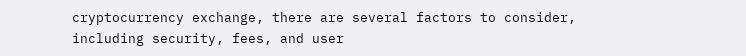cryptocurrency exchange, there are several factors to consider, including security, fees, and user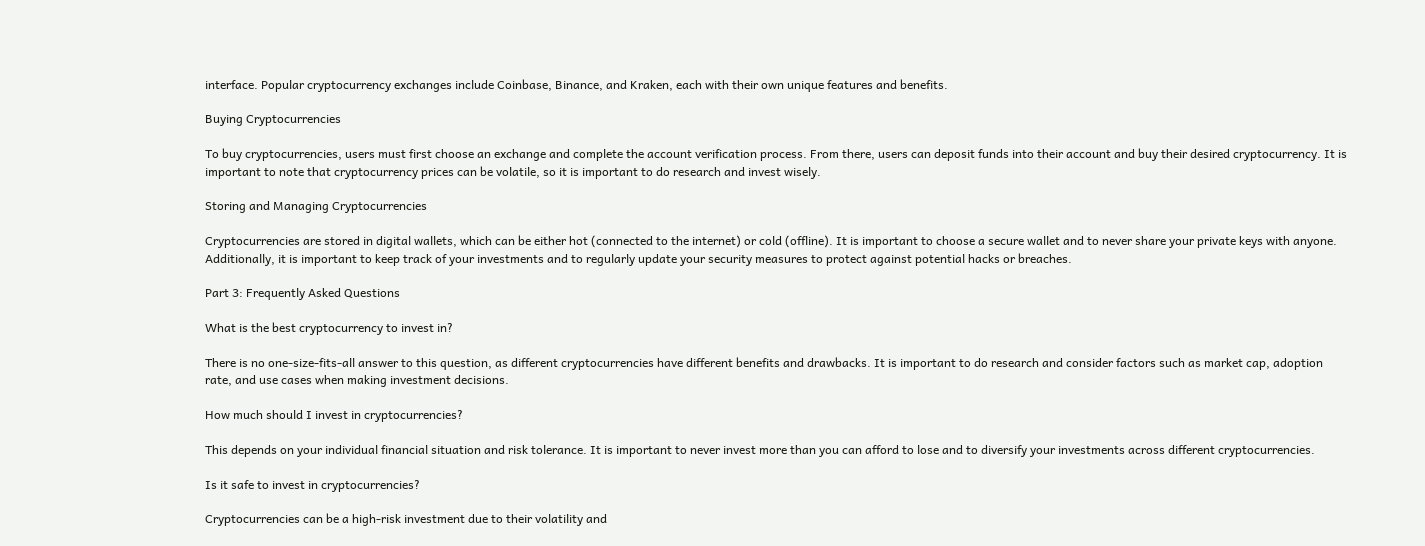interface. Popular cryptocurrency exchanges include Coinbase, Binance, and Kraken, each with their own unique features and benefits.

Buying Cryptocurrencies

To buy cryptocurrencies, users must first choose an exchange and complete the account verification process. From there, users can deposit funds into their account and buy their desired cryptocurrency. It is important to note that cryptocurrency prices can be volatile, so it is important to do research and invest wisely.

Storing and Managing Cryptocurrencies

Cryptocurrencies are stored in digital wallets, which can be either hot (connected to the internet) or cold (offline). It is important to choose a secure wallet and to never share your private keys with anyone. Additionally, it is important to keep track of your investments and to regularly update your security measures to protect against potential hacks or breaches.

Part 3: Frequently Asked Questions

What is the best cryptocurrency to invest in?

There is no one-size-fits-all answer to this question, as different cryptocurrencies have different benefits and drawbacks. It is important to do research and consider factors such as market cap, adoption rate, and use cases when making investment decisions.

How much should I invest in cryptocurrencies?

This depends on your individual financial situation and risk tolerance. It is important to never invest more than you can afford to lose and to diversify your investments across different cryptocurrencies.

Is it safe to invest in cryptocurrencies?

Cryptocurrencies can be a high-risk investment due to their volatility and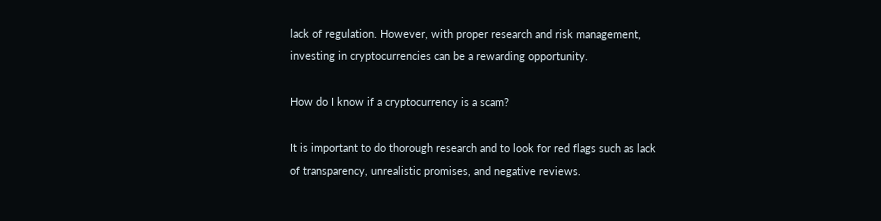lack of regulation. However, with proper research and risk management, investing in cryptocurrencies can be a rewarding opportunity.

How do I know if a cryptocurrency is a scam?

It is important to do thorough research and to look for red flags such as lack of transparency, unrealistic promises, and negative reviews.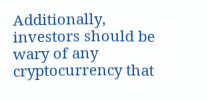Additionally, investors should be wary of any cryptocurrency that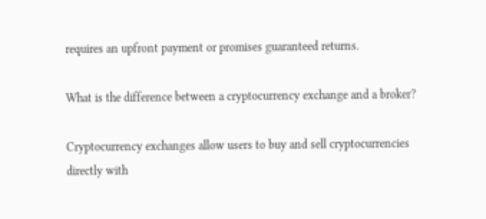requires an upfront payment or promises guaranteed returns.

What is the difference between a cryptocurrency exchange and a broker?

Cryptocurrency exchanges allow users to buy and sell cryptocurrencies directly with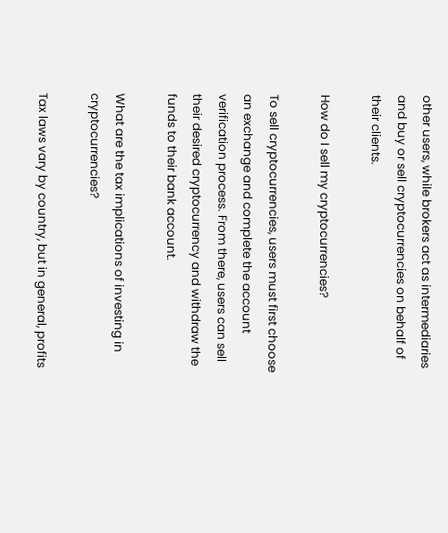other users, while brokers act as intermediaries and buy or sell cryptocurrencies on behalf of their clients.

How do I sell my cryptocurrencies?

To sell cryptocurrencies, users must first choose an exchange and complete the account verification process. From there, users can sell their desired cryptocurrency and withdraw the funds to their bank account.

What are the tax implications of investing in cryptocurrencies?

Tax laws vary by country, but in general, profits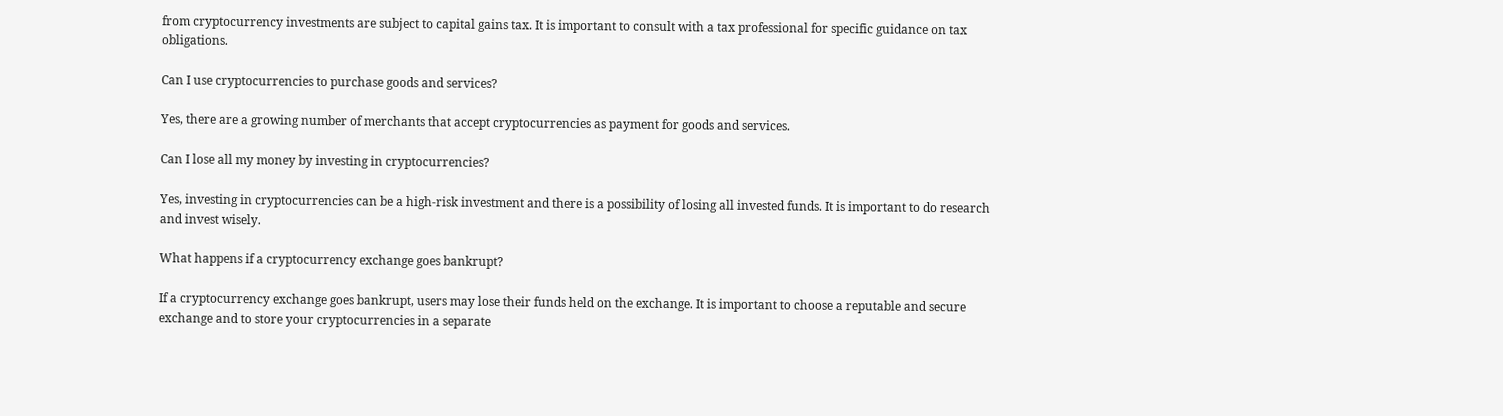from cryptocurrency investments are subject to capital gains tax. It is important to consult with a tax professional for specific guidance on tax obligations.

Can I use cryptocurrencies to purchase goods and services?

Yes, there are a growing number of merchants that accept cryptocurrencies as payment for goods and services.

Can I lose all my money by investing in cryptocurrencies?

Yes, investing in cryptocurrencies can be a high-risk investment and there is a possibility of losing all invested funds. It is important to do research and invest wisely.

What happens if a cryptocurrency exchange goes bankrupt?

If a cryptocurrency exchange goes bankrupt, users may lose their funds held on the exchange. It is important to choose a reputable and secure exchange and to store your cryptocurrencies in a separate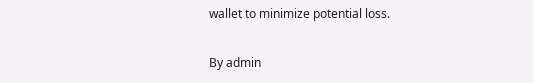wallet to minimize potential loss.

By admin